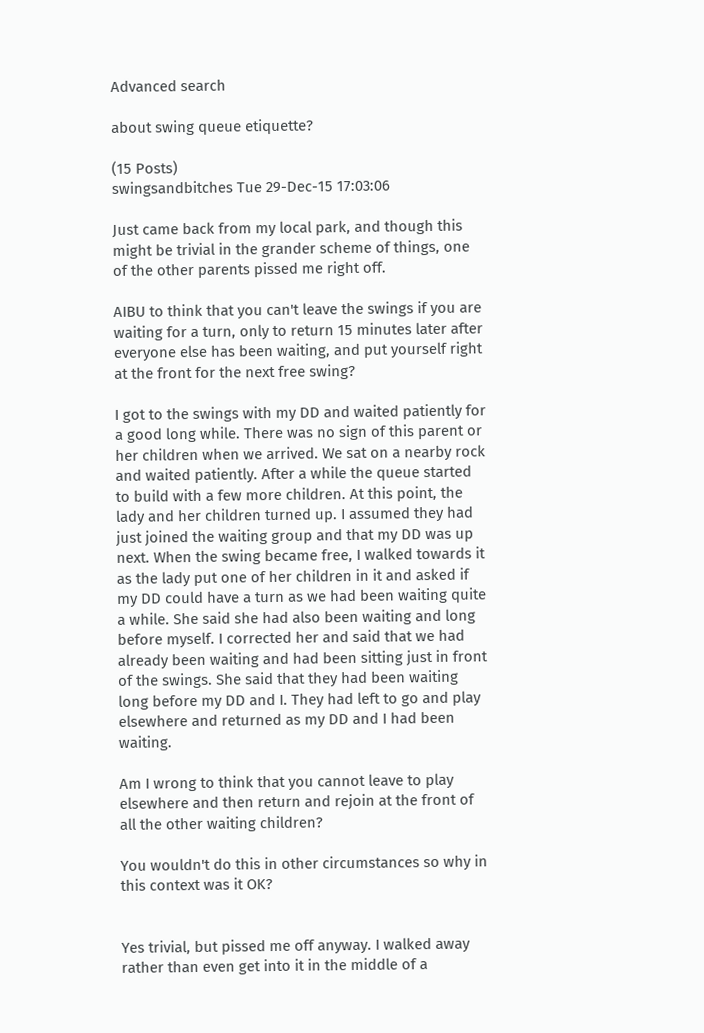Advanced search

about swing queue etiquette?

(15 Posts)
swingsandbitches Tue 29-Dec-15 17:03:06

Just came back from my local park, and though this might be trivial in the grander scheme of things, one of the other parents pissed me right off.

AIBU to think that you can't leave the swings if you are waiting for a turn, only to return 15 minutes later after everyone else has been waiting, and put yourself right at the front for the next free swing?

I got to the swings with my DD and waited patiently for a good long while. There was no sign of this parent or her children when we arrived. We sat on a nearby rock and waited patiently. After a while the queue started to build with a few more children. At this point, the lady and her children turned up. I assumed they had just joined the waiting group and that my DD was up next. When the swing became free, I walked towards it as the lady put one of her children in it and asked if my DD could have a turn as we had been waiting quite a while. She said she had also been waiting and long before myself. I corrected her and said that we had already been waiting and had been sitting just in front of the swings. She said that they had been waiting long before my DD and I. They had left to go and play elsewhere and returned as my DD and I had been waiting.

Am I wrong to think that you cannot leave to play elsewhere and then return and rejoin at the front of all the other waiting children?

You wouldn't do this in other circumstances so why in this context was it OK?


Yes trivial, but pissed me off anyway. I walked away rather than even get into it in the middle of a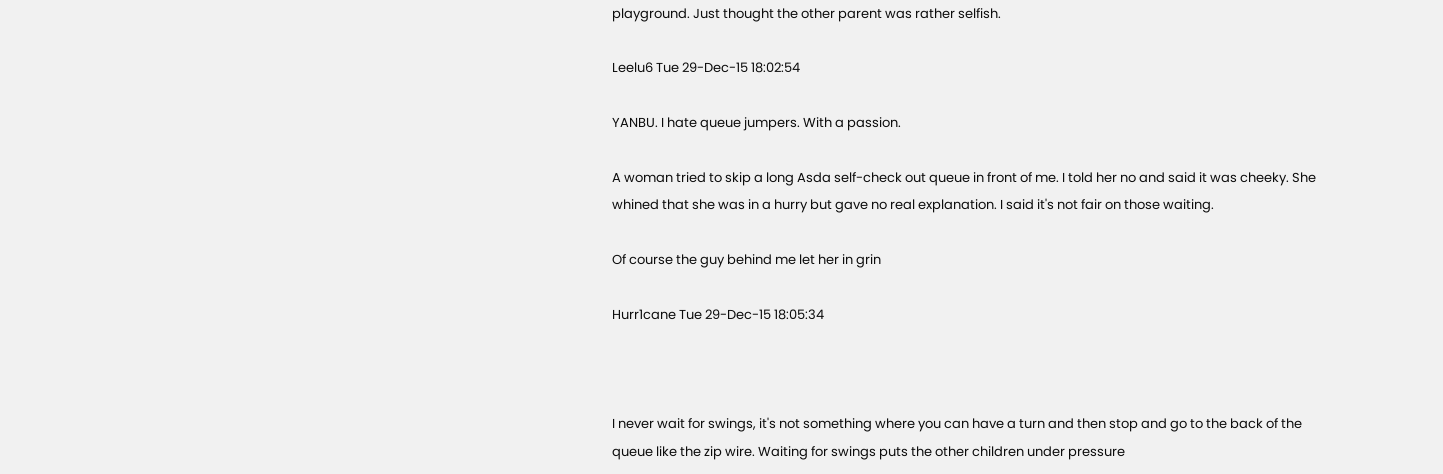playground. Just thought the other parent was rather selfish.

Leelu6 Tue 29-Dec-15 18:02:54

YANBU. I hate queue jumpers. With a passion.

A woman tried to skip a long Asda self-check out queue in front of me. I told her no and said it was cheeky. She whined that she was in a hurry but gave no real explanation. I said it's not fair on those waiting.

Of course the guy behind me let her in grin

Hurr1cane Tue 29-Dec-15 18:05:34



I never wait for swings, it's not something where you can have a turn and then stop and go to the back of the queue like the zip wire. Waiting for swings puts the other children under pressure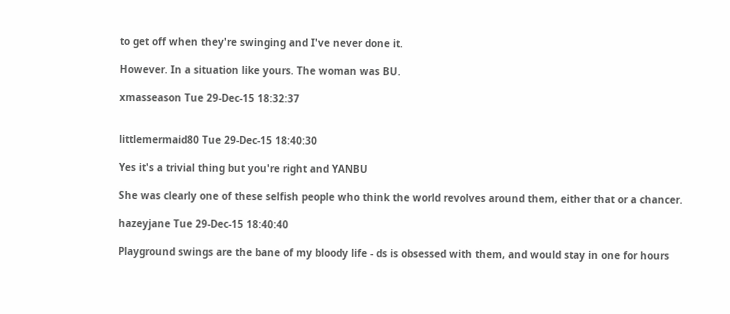to get off when they're swinging and I've never done it.

However. In a situation like yours. The woman was BU.

xmasseason Tue 29-Dec-15 18:32:37


littlemermaid80 Tue 29-Dec-15 18:40:30

Yes it's a trivial thing but you're right and YANBU

She was clearly one of these selfish people who think the world revolves around them, either that or a chancer.

hazeyjane Tue 29-Dec-15 18:40:40

Playground swings are the bane of my bloody life - ds is obsessed with them, and would stay in one for hours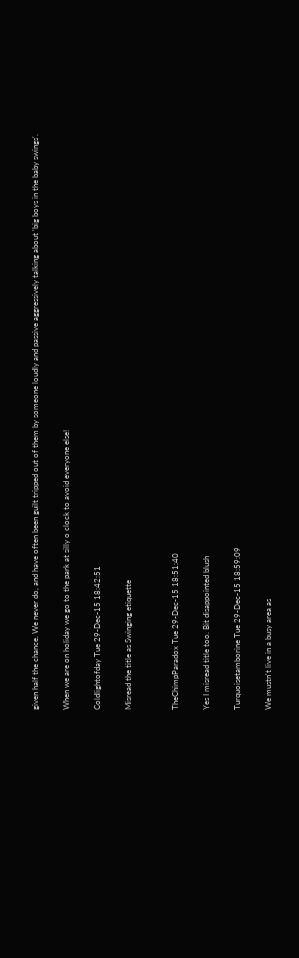given half the chance. We never do, and have often been guilt tripped out of them by someone loudly and passive aggressively talking about 'big boys in the baby swings'.

When we are on holiday we go to the park at silly o clock to avoid everyone else!

Coldlightofday Tue 29-Dec-15 18:42:51

Misread the title as Swinging etiquette


TheChimpParadox Tue 29-Dec-15 18:51:40

Yes I misread title too. Bit disappointed blush

Turquoisetamborine Tue 29-Dec-15 18:59:09

We mustn't live in a busy area as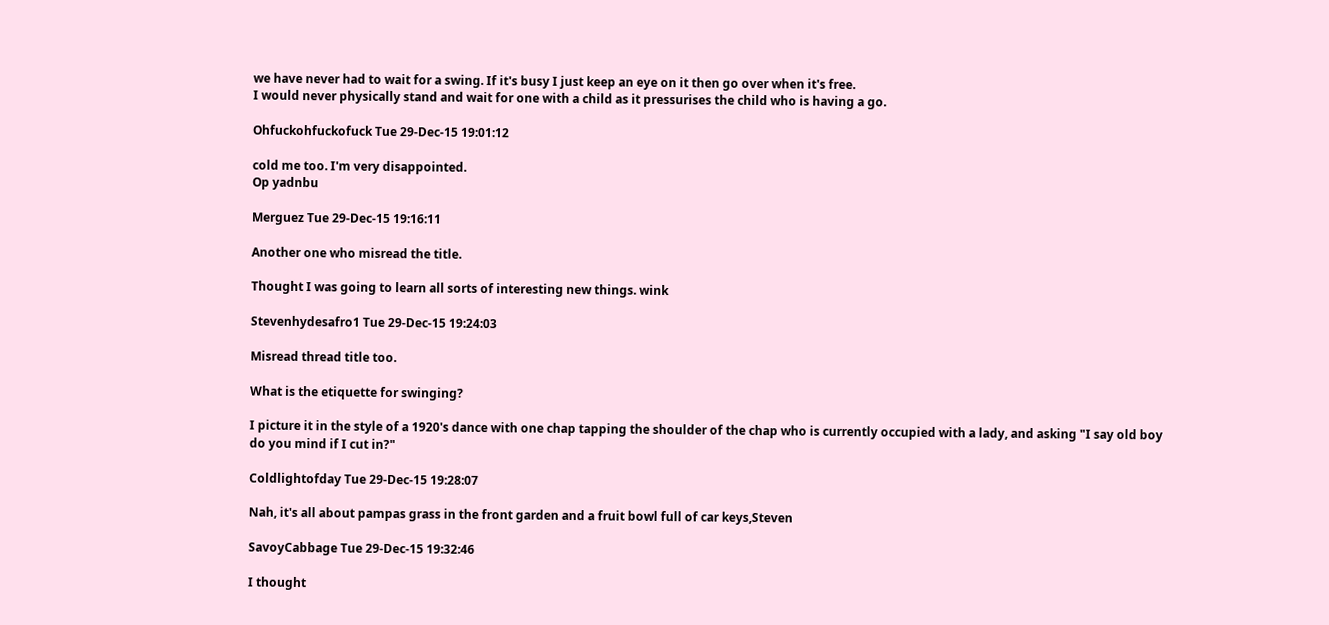we have never had to wait for a swing. If it's busy I just keep an eye on it then go over when it's free.
I would never physically stand and wait for one with a child as it pressurises the child who is having a go.

Ohfuckohfuckofuck Tue 29-Dec-15 19:01:12

cold me too. I'm very disappointed.
Op yadnbu

Merguez Tue 29-Dec-15 19:16:11

Another one who misread the title.

Thought I was going to learn all sorts of interesting new things. wink

Stevenhydesafro1 Tue 29-Dec-15 19:24:03

Misread thread title too.

What is the etiquette for swinging?

I picture it in the style of a 1920's dance with one chap tapping the shoulder of the chap who is currently occupied with a lady, and asking "I say old boy do you mind if I cut in?"

Coldlightofday Tue 29-Dec-15 19:28:07

Nah, it's all about pampas grass in the front garden and a fruit bowl full of car keys,Steven

SavoyCabbage Tue 29-Dec-15 19:32:46

I thought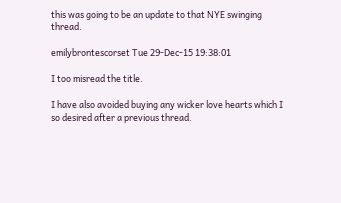this was going to be an update to that NYE swinging thread.

emilybrontescorset Tue 29-Dec-15 19:38:01

I too misread the title.

I have also avoided buying any wicker love hearts which I so desired after a previous thread.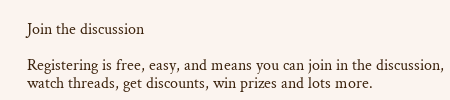Join the discussion

Registering is free, easy, and means you can join in the discussion, watch threads, get discounts, win prizes and lots more.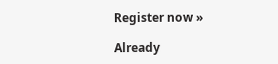Register now »

Already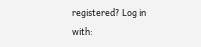registered? Log in with: